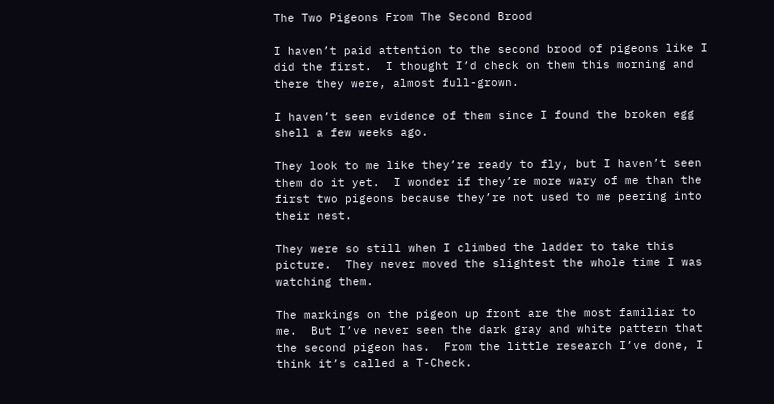The Two Pigeons From The Second Brood

I haven’t paid attention to the second brood of pigeons like I did the first.  I thought I’d check on them this morning and there they were, almost full-grown.

I haven’t seen evidence of them since I found the broken egg shell a few weeks ago.

They look to me like they’re ready to fly, but I haven’t seen them do it yet.  I wonder if they’re more wary of me than the first two pigeons because they’re not used to me peering into their nest.

They were so still when I climbed the ladder to take this picture.  They never moved the slightest the whole time I was watching them.

The markings on the pigeon up front are the most familiar to me.  But I’ve never seen the dark gray and white pattern that the second pigeon has.  From the little research I’ve done, I think it’s called a T-Check.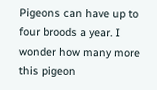Pigeons can have up to four broods a year. I wonder how many more this pigeon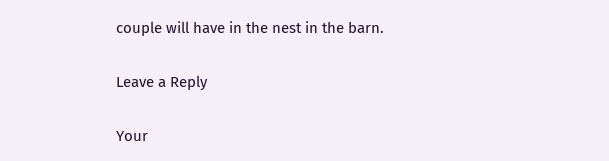couple will have in the nest in the barn.

Leave a Reply

Your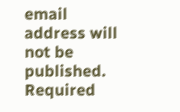email address will not be published. Required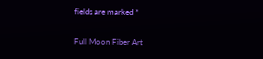fields are marked *

Full Moon Fiber Art